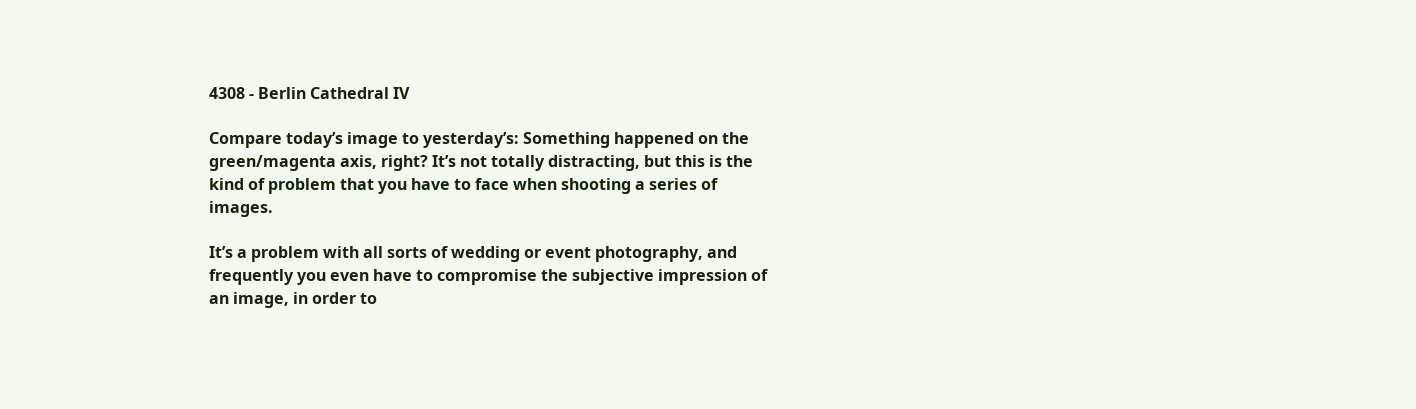4308 - Berlin Cathedral IV

Compare today’s image to yesterday’s: Something happened on the green/magenta axis, right? It’s not totally distracting, but this is the kind of problem that you have to face when shooting a series of images.

It’s a problem with all sorts of wedding or event photography, and frequently you even have to compromise the subjective impression of an image, in order to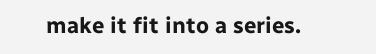make it fit into a series.